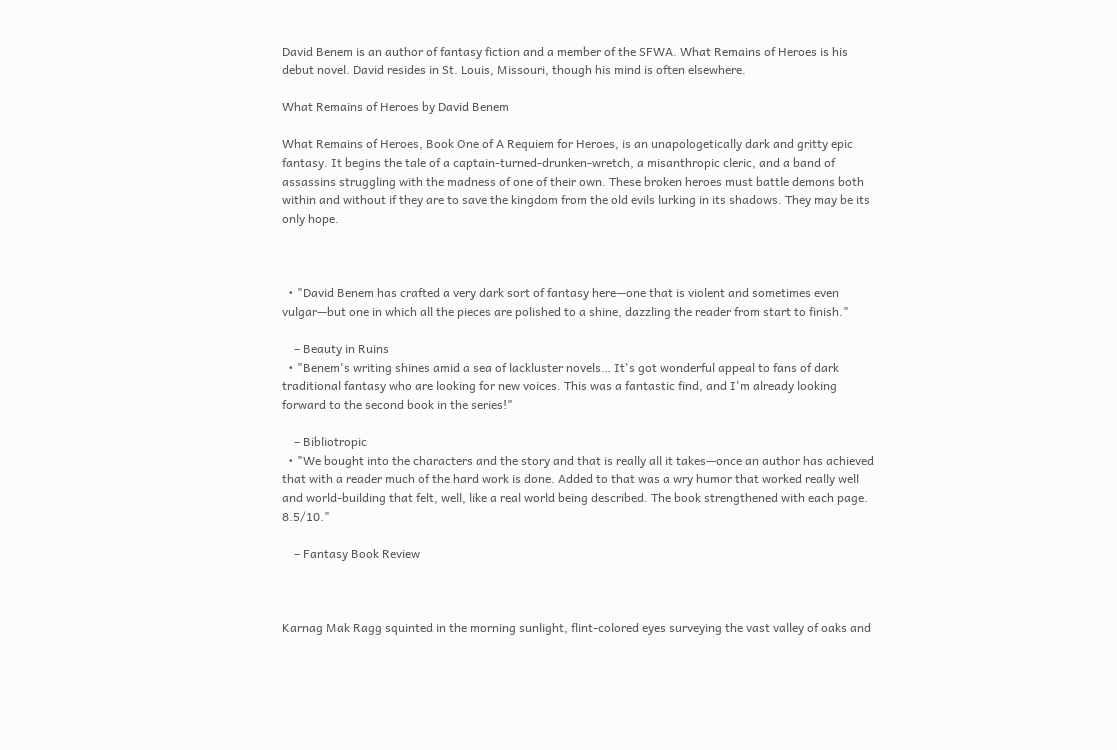David Benem is an author of fantasy fiction and a member of the SFWA. What Remains of Heroes is his debut novel. David resides in St. Louis, Missouri, though his mind is often elsewhere.

What Remains of Heroes by David Benem

What Remains of Heroes, Book One of A Requiem for Heroes, is an unapologetically dark and gritty epic fantasy. It begins the tale of a captain-turned-drunken-wretch, a misanthropic cleric, and a band of assassins struggling with the madness of one of their own. These broken heroes must battle demons both within and without if they are to save the kingdom from the old evils lurking in its shadows. They may be its only hope.



  • "David Benem has crafted a very dark sort of fantasy here—one that is violent and sometimes even vulgar—but one in which all the pieces are polished to a shine, dazzling the reader from start to finish."

    – Beauty in Ruins
  • "Benem's writing shines amid a sea of lackluster novels… It's got wonderful appeal to fans of dark traditional fantasy who are looking for new voices. This was a fantastic find, and I'm already looking forward to the second book in the series!"

    – Bibliotropic
  • "We bought into the characters and the story and that is really all it takes—once an author has achieved that with a reader much of the hard work is done. Added to that was a wry humor that worked really well and world-building that felt, well, like a real world being described. The book strengthened with each page. 8.5/10."

    – Fantasy Book Review



Karnag Mak Ragg squinted in the morning sunlight, flint-colored eyes surveying the vast valley of oaks and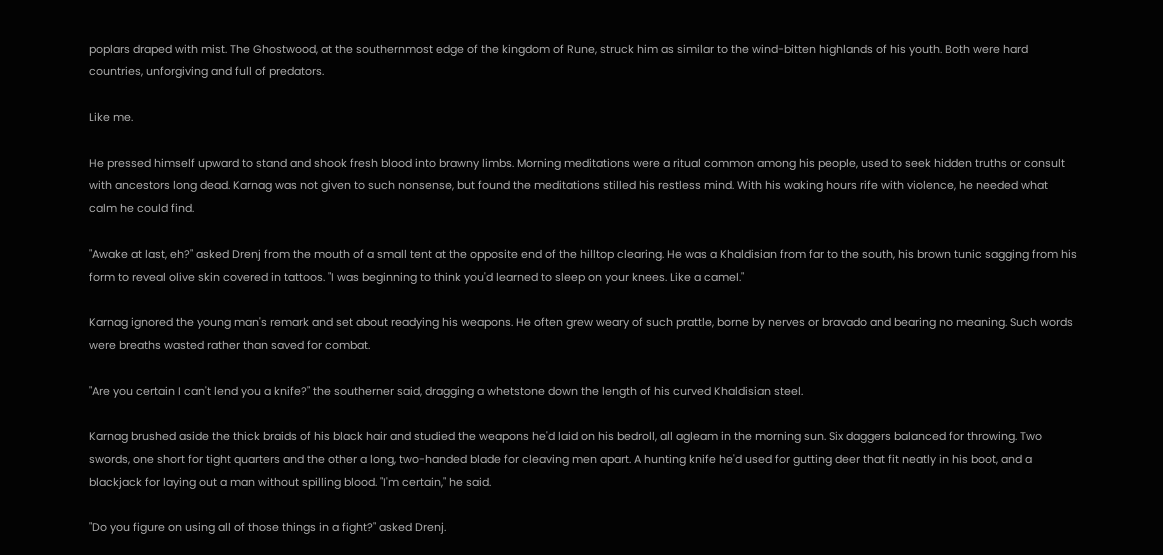poplars draped with mist. The Ghostwood, at the southernmost edge of the kingdom of Rune, struck him as similar to the wind-bitten highlands of his youth. Both were hard countries, unforgiving and full of predators.

Like me.

He pressed himself upward to stand and shook fresh blood into brawny limbs. Morning meditations were a ritual common among his people, used to seek hidden truths or consult with ancestors long dead. Karnag was not given to such nonsense, but found the meditations stilled his restless mind. With his waking hours rife with violence, he needed what calm he could find.

"Awake at last, eh?" asked Drenj from the mouth of a small tent at the opposite end of the hilltop clearing. He was a Khaldisian from far to the south, his brown tunic sagging from his form to reveal olive skin covered in tattoos. "I was beginning to think you'd learned to sleep on your knees. Like a camel."

Karnag ignored the young man's remark and set about readying his weapons. He often grew weary of such prattle, borne by nerves or bravado and bearing no meaning. Such words were breaths wasted rather than saved for combat.

"Are you certain I can't lend you a knife?" the southerner said, dragging a whetstone down the length of his curved Khaldisian steel.

Karnag brushed aside the thick braids of his black hair and studied the weapons he'd laid on his bedroll, all agleam in the morning sun. Six daggers balanced for throwing. Two swords, one short for tight quarters and the other a long, two-handed blade for cleaving men apart. A hunting knife he'd used for gutting deer that fit neatly in his boot, and a blackjack for laying out a man without spilling blood. "I'm certain," he said.

"Do you figure on using all of those things in a fight?" asked Drenj.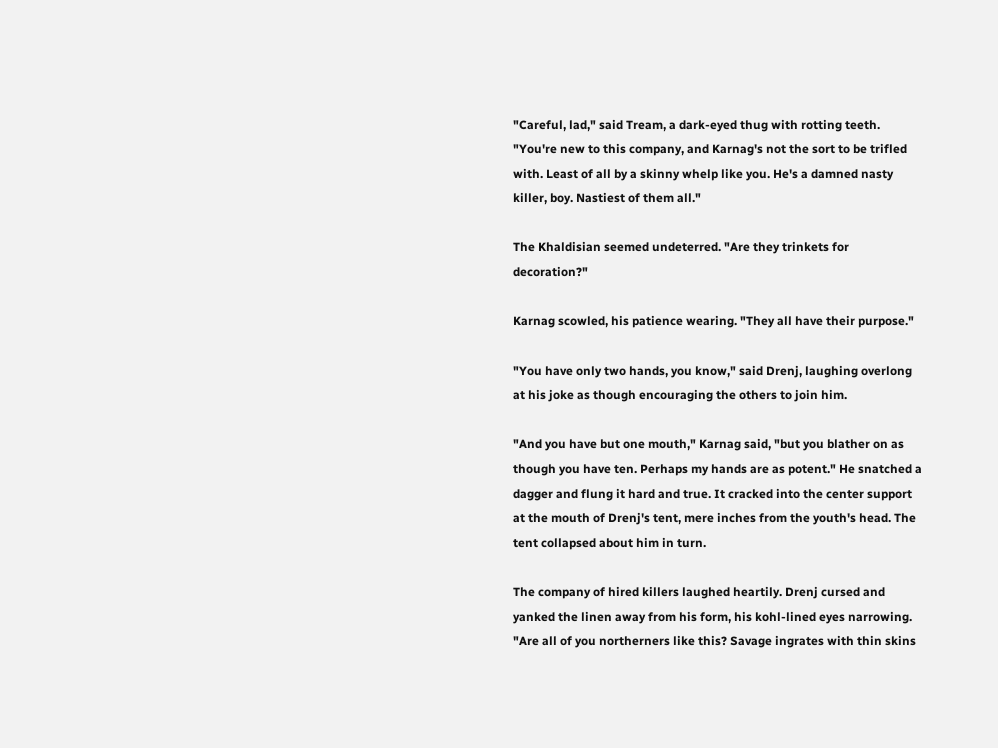"Careful, lad," said Tream, a dark-eyed thug with rotting teeth. "You're new to this company, and Karnag's not the sort to be trifled with. Least of all by a skinny whelp like you. He's a damned nasty killer, boy. Nastiest of them all."

The Khaldisian seemed undeterred. "Are they trinkets for decoration?"

Karnag scowled, his patience wearing. "They all have their purpose."

"You have only two hands, you know," said Drenj, laughing overlong at his joke as though encouraging the others to join him.

"And you have but one mouth," Karnag said, "but you blather on as though you have ten. Perhaps my hands are as potent." He snatched a dagger and flung it hard and true. It cracked into the center support at the mouth of Drenj's tent, mere inches from the youth's head. The tent collapsed about him in turn.

The company of hired killers laughed heartily. Drenj cursed and yanked the linen away from his form, his kohl-lined eyes narrowing. "Are all of you northerners like this? Savage ingrates with thin skins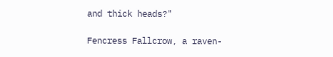and thick heads?"

Fencress Fallcrow, a raven-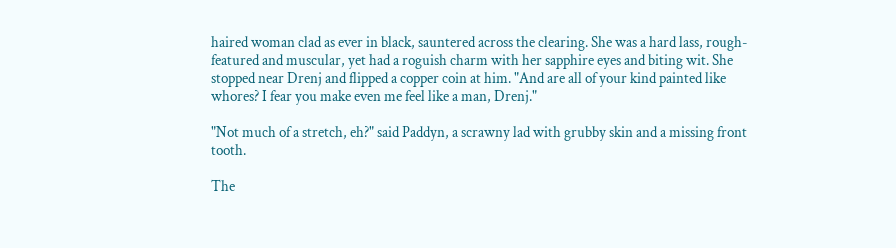haired woman clad as ever in black, sauntered across the clearing. She was a hard lass, rough-featured and muscular, yet had a roguish charm with her sapphire eyes and biting wit. She stopped near Drenj and flipped a copper coin at him. "And are all of your kind painted like whores? I fear you make even me feel like a man, Drenj."

"Not much of a stretch, eh?" said Paddyn, a scrawny lad with grubby skin and a missing front tooth.

The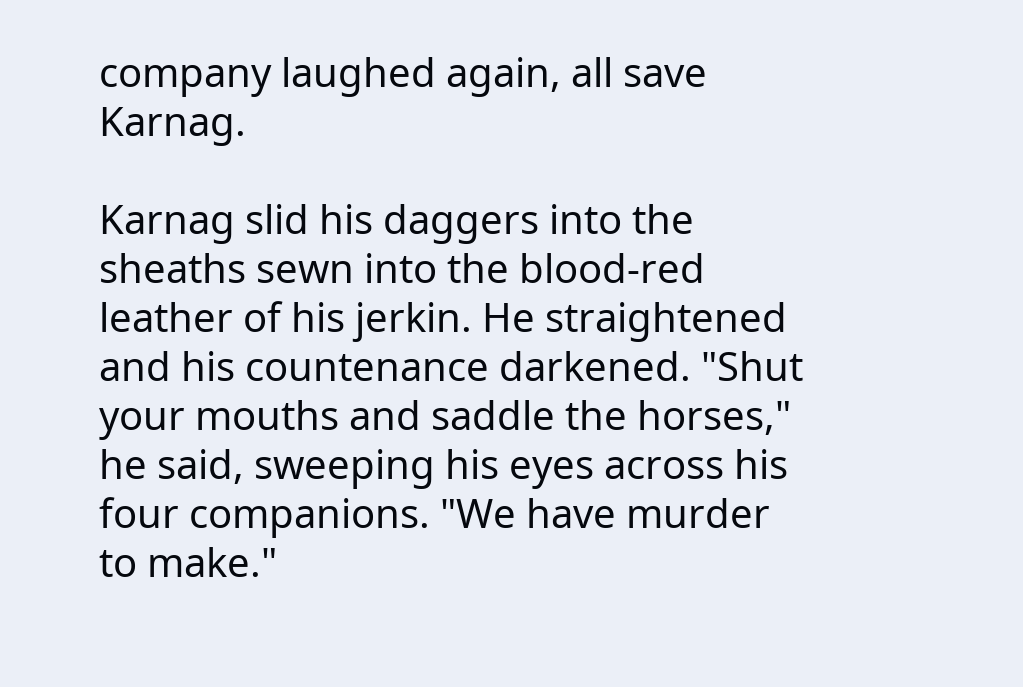company laughed again, all save Karnag.

Karnag slid his daggers into the sheaths sewn into the blood-red leather of his jerkin. He straightened and his countenance darkened. "Shut your mouths and saddle the horses," he said, sweeping his eyes across his four companions. "We have murder to make."